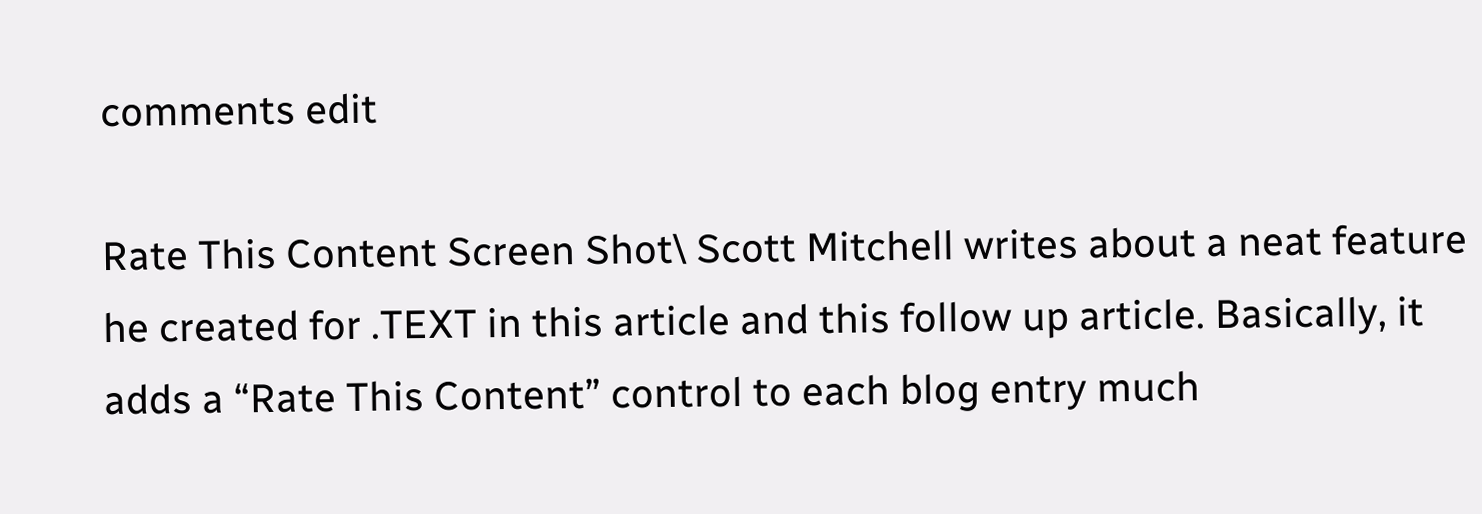comments edit

Rate This Content Screen Shot\ Scott Mitchell writes about a neat feature he created for .TEXT in this article and this follow up article. Basically, it adds a “Rate This Content” control to each blog entry much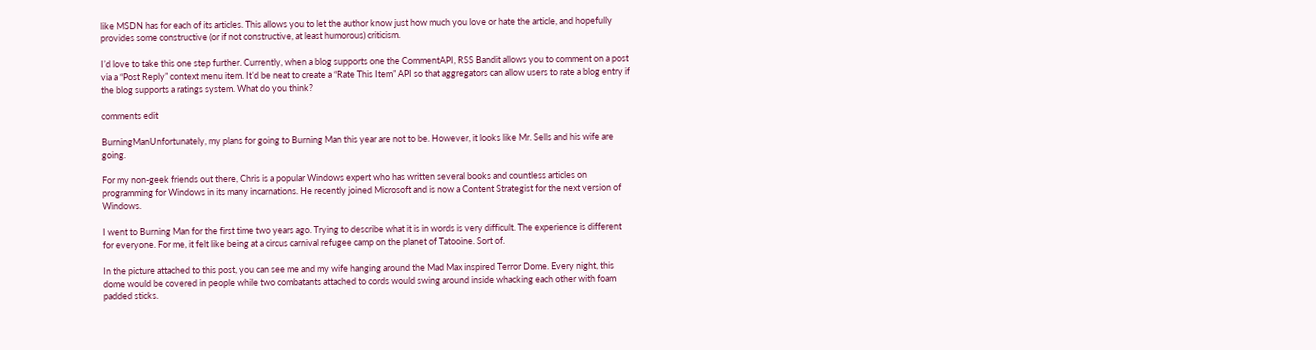like MSDN has for each of its articles. This allows you to let the author know just how much you love or hate the article, and hopefully provides some constructive (or if not constructive, at least humorous) criticism.

I’d love to take this one step further. Currently, when a blog supports one the CommentAPI, RSS Bandit allows you to comment on a post via a “Post Reply” context menu item. It’d be neat to create a “Rate This Item” API so that aggregators can allow users to rate a blog entry if the blog supports a ratings system. What do you think?

comments edit

BurningManUnfortunately, my plans for going to Burning Man this year are not to be. However, it looks like Mr. Sells and his wife are going.

For my non-geek friends out there, Chris is a popular Windows expert who has written several books and countless articles on programming for Windows in its many incarnations. He recently joined Microsoft and is now a Content Strategist for the next version of Windows.

I went to Burning Man for the first time two years ago. Trying to describe what it is in words is very difficult. The experience is different for everyone. For me, it felt like being at a circus carnival refugee camp on the planet of Tatooine. Sort of.

In the picture attached to this post, you can see me and my wife hanging around the Mad Max inspired Terror Dome. Every night, this dome would be covered in people while two combatants attached to cords would swing around inside whacking each other with foam padded sticks.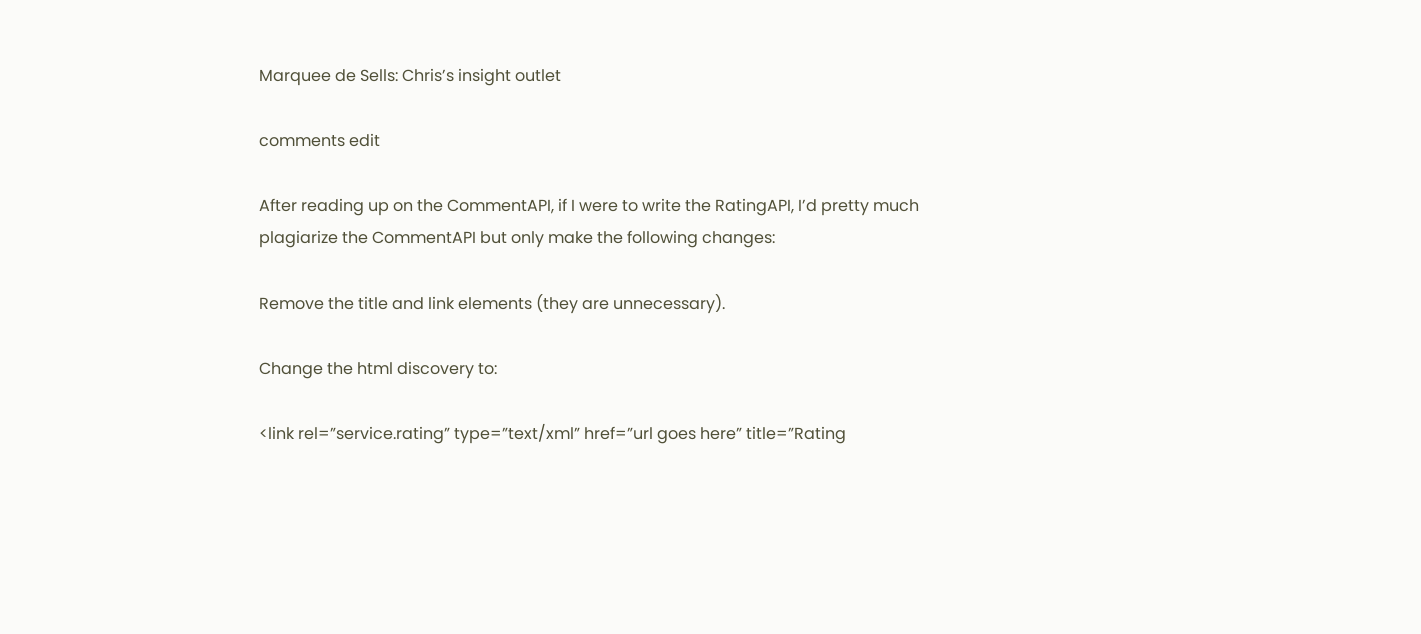Marquee de Sells: Chris’s insight outlet

comments edit

After reading up on the CommentAPI, if I were to write the RatingAPI, I’d pretty much plagiarize the CommentAPI but only make the following changes:

Remove the title and link elements (they are unnecessary).

Change the html discovery to:

<link rel=”service.rating” type=”text/xml” href=”url goes here” title=”Rating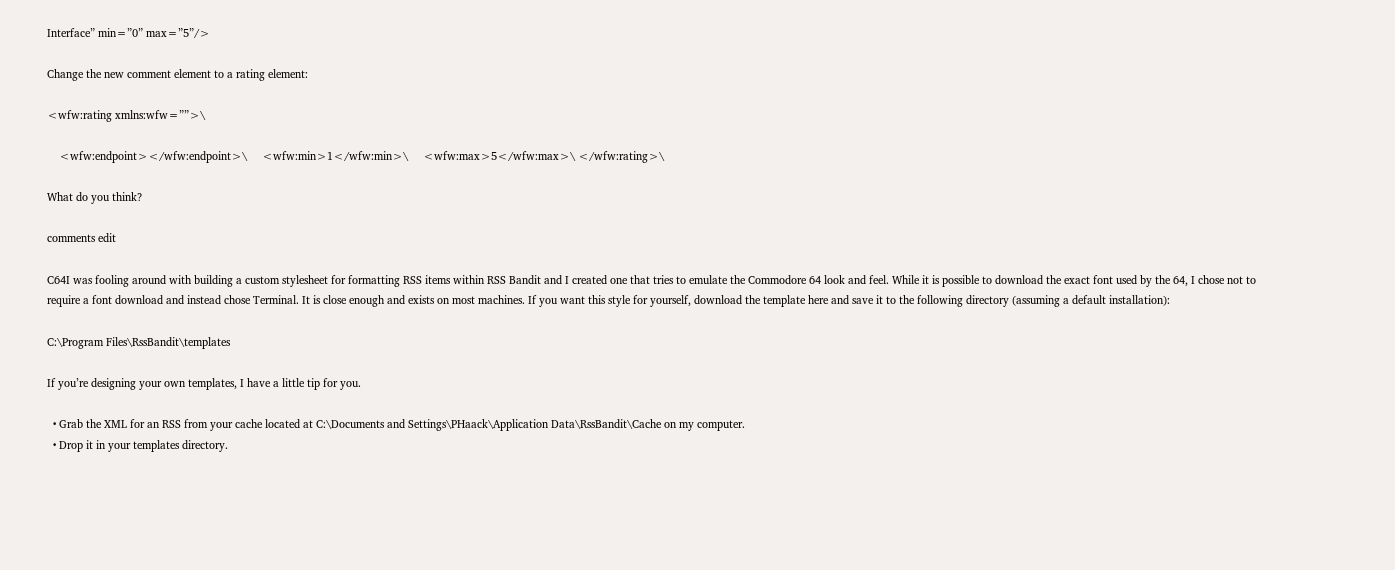Interface” min=”0” max=”5”/>

Change the new comment element to a rating element:

<wfw:rating xmlns:wfw=””>\

    <wfw:endpoint></wfw:endpoint>\     <wfw:min>1</wfw:min>\     <wfw:max>5</wfw:max>\ </wfw:rating>\

What do you think?

comments edit

C64I was fooling around with building a custom stylesheet for formatting RSS items within RSS Bandit and I created one that tries to emulate the Commodore 64 look and feel. While it is possible to download the exact font used by the 64, I chose not to require a font download and instead chose Terminal. It is close enough and exists on most machines. If you want this style for yourself, download the template here and save it to the following directory (assuming a default installation):

C:\Program Files\RssBandit\templates

If you’re designing your own templates, I have a little tip for you.

  • Grab the XML for an RSS from your cache located at C:\Documents and Settings\PHaack\Application Data\RssBandit\Cache on my computer.
  • Drop it in your templates directory.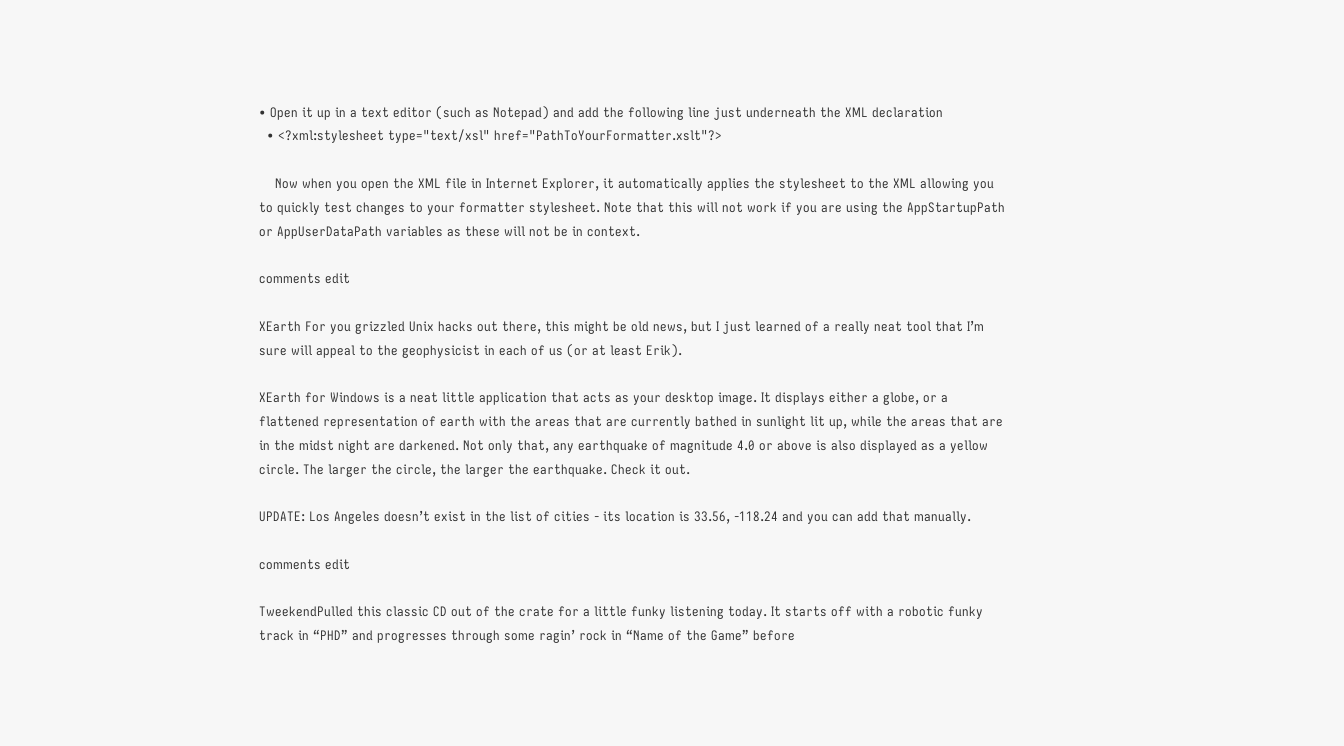• Open it up in a text editor (such as Notepad) and add the following line just underneath the XML declaration
  • <?xml:stylesheet type="text/xsl" href="PathToYourFormatter.xslt"?>

    Now when you open the XML file in Internet Explorer, it automatically applies the stylesheet to the XML allowing you to quickly test changes to your formatter stylesheet. Note that this will not work if you are using the AppStartupPath or AppUserDataPath variables as these will not be in context.

comments edit

XEarth For you grizzled Unix hacks out there, this might be old news, but I just learned of a really neat tool that I’m sure will appeal to the geophysicist in each of us (or at least Erik).

XEarth for Windows is a neat little application that acts as your desktop image. It displays either a globe, or a flattened representation of earth with the areas that are currently bathed in sunlight lit up, while the areas that are in the midst night are darkened. Not only that, any earthquake of magnitude 4.0 or above is also displayed as a yellow circle. The larger the circle, the larger the earthquake. Check it out.

UPDATE: Los Angeles doesn’t exist in the list of cities - its location is 33.56, -118.24 and you can add that manually.

comments edit

TweekendPulled this classic CD out of the crate for a little funky listening today. It starts off with a robotic funky track in “PHD” and progresses through some ragin’ rock in “Name of the Game” before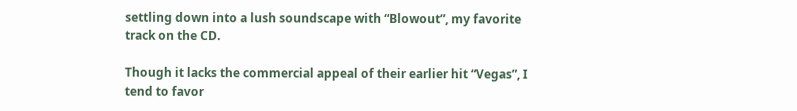settling down into a lush soundscape with “Blowout”, my favorite track on the CD.

Though it lacks the commercial appeal of their earlier hit “Vegas”, I tend to favor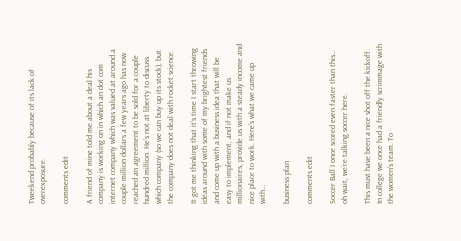Tweekend probably because of its lack of overexposure.

comments edit

A friend of mine told me about a deal his company is working on in which an dot com internet company which was valued at around a couple million dollars a few years ago has now reached an agreement to be sold for a couple hundred million. He’s not at liberty to discuss which company (so we can buy up its stock), but the company does not deal with rocket science.

It got me thinking that it’s time I start throwing ideas around with some of my brightest friends and come up with a business idea that will be easy to implement, and if not make us millionaires, provide us with a steady income and nice place to work. Here’s what we came up with…

business plan

comments edit

Soccer Ball I once scored even faster than this… oh wait, we’re talking soccer here.

This must have been a nice shot off the kickoff. In college we once had a friendly scrimmage with the women’s team. To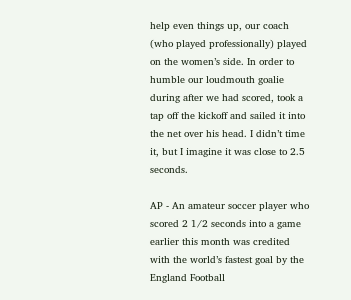help even things up, our coach (who played professionally) played on the women’s side. In order to humble our loudmouth goalie during after we had scored, took a tap off the kickoff and sailed it into the net over his head. I didn’t time it, but I imagine it was close to 2.5 seconds.

AP - An amateur soccer player who scored 2 1/2 seconds into a game earlier this month was credited with the world’s fastest goal by the England Football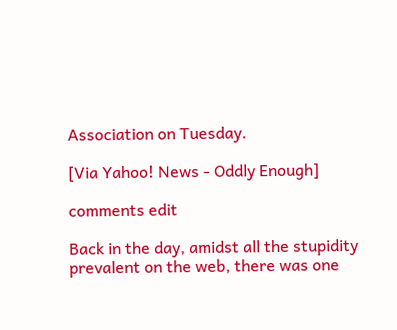Association on Tuesday.

[Via Yahoo! News - Oddly Enough]

comments edit

Back in the day, amidst all the stupidity prevalent on the web, there was one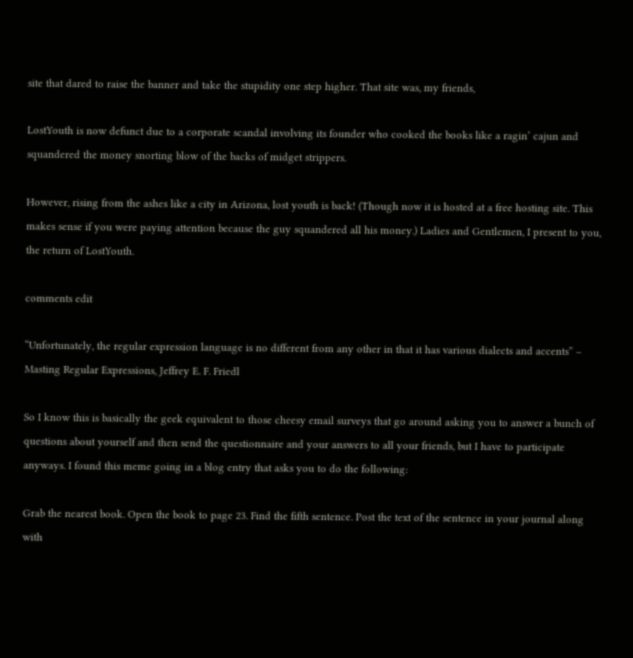site that dared to raise the banner and take the stupidity one step higher. That site was, my friends,

LostYouth is now defunct due to a corporate scandal involving its founder who cooked the books like a ragin’ cajun and squandered the money snorting blow of the backs of midget strippers.

However, rising from the ashes like a city in Arizona, lost youth is back! (Though now it is hosted at a free hosting site. This makes sense if you were paying attention because the guy squandered all his money.) Ladies and Gentlemen, I present to you, the return of LostYouth.

comments edit

“Unfortunately, the regular expression language is no different from any other in that it has various dialects and accents” – Masting Regular Expressions, Jeffrey E. F. Friedl

So I know this is basically the geek equivalent to those cheesy email surveys that go around asking you to answer a bunch of questions about yourself and then send the questionnaire and your answers to all your friends, but I have to participate anyways. I found this meme going in a blog entry that asks you to do the following:

Grab the nearest book. Open the book to page 23. Find the fifth sentence. Post the text of the sentence in your journal along with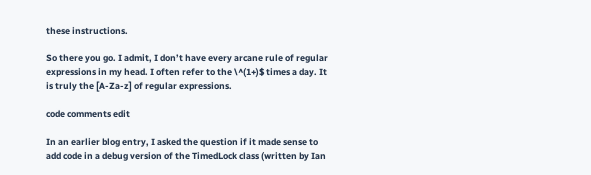these instructions.

So there you go. I admit, I don’t have every arcane rule of regular expressions in my head. I often refer to the \^(1+)$ times a day. It is truly the [A-Za-z] of regular expressions.

code comments edit

In an earlier blog entry, I asked the question if it made sense to add code in a debug version of the TimedLock class (written by Ian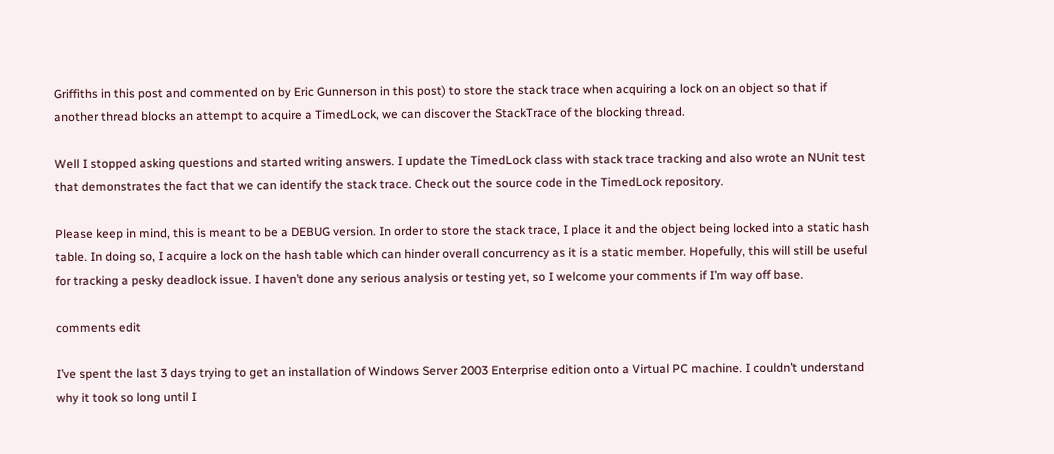Griffiths in this post and commented on by Eric Gunnerson in this post) to store the stack trace when acquiring a lock on an object so that if another thread blocks an attempt to acquire a TimedLock, we can discover the StackTrace of the blocking thread.

Well I stopped asking questions and started writing answers. I update the TimedLock class with stack trace tracking and also wrote an NUnit test that demonstrates the fact that we can identify the stack trace. Check out the source code in the TimedLock repository.

Please keep in mind, this is meant to be a DEBUG version. In order to store the stack trace, I place it and the object being locked into a static hash table. In doing so, I acquire a lock on the hash table which can hinder overall concurrency as it is a static member. Hopefully, this will still be useful for tracking a pesky deadlock issue. I haven’t done any serious analysis or testing yet, so I welcome your comments if I’m way off base.

comments edit

I’ve spent the last 3 days trying to get an installation of Windows Server 2003 Enterprise edition onto a Virtual PC machine. I couldn’t understand why it took so long until I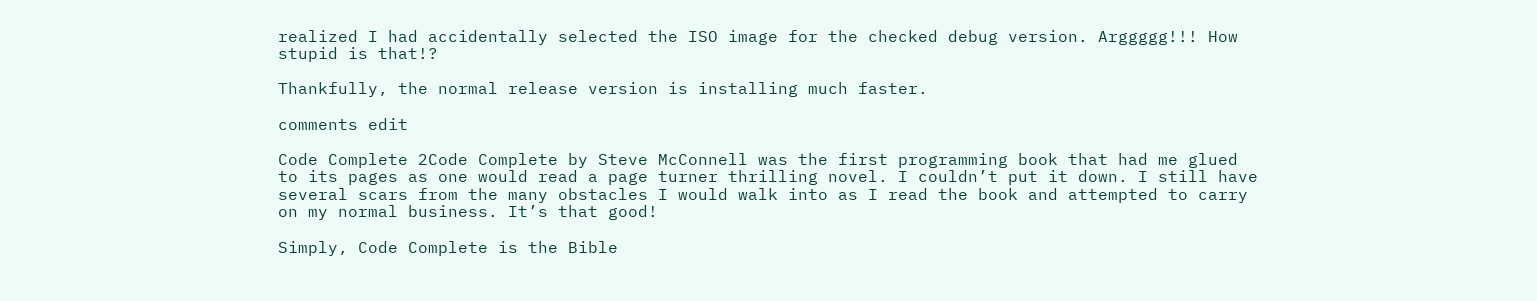realized I had accidentally selected the ISO image for the checked debug version. Arggggg!!! How stupid is that!?

Thankfully, the normal release version is installing much faster.

comments edit

Code Complete 2Code Complete by Steve McConnell was the first programming book that had me glued to its pages as one would read a page turner thrilling novel. I couldn’t put it down. I still have several scars from the many obstacles I would walk into as I read the book and attempted to carry on my normal business. It’s that good!

Simply, Code Complete is the Bible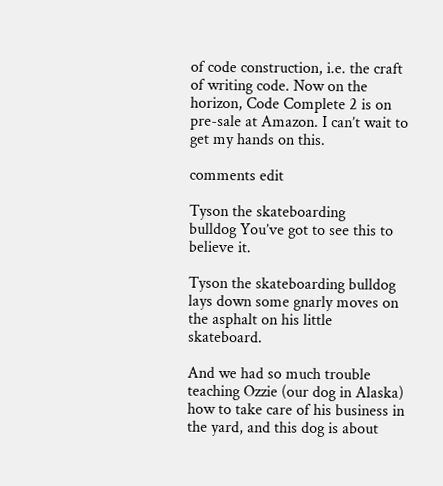of code construction, i.e. the craft of writing code. Now on the horizon, Code Complete 2 is on pre-sale at Amazon. I can’t wait to get my hands on this.

comments edit

Tyson the skateboarding
bulldog You’ve got to see this to believe it.

Tyson the skateboarding bulldog lays down some gnarly moves on the asphalt on his little skateboard.

And we had so much trouble teaching Ozzie (our dog in Alaska) how to take care of his business in the yard, and this dog is about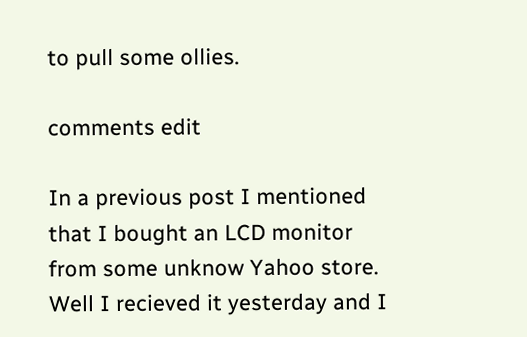to pull some ollies.

comments edit

In a previous post I mentioned that I bought an LCD monitor from some unknow Yahoo store. Well I recieved it yesterday and I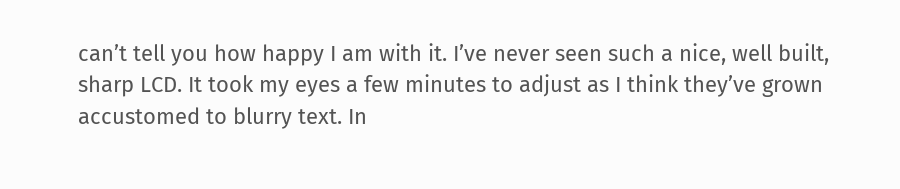can’t tell you how happy I am with it. I’ve never seen such a nice, well built, sharp LCD. It took my eyes a few minutes to adjust as I think they’ve grown accustomed to blurry text. In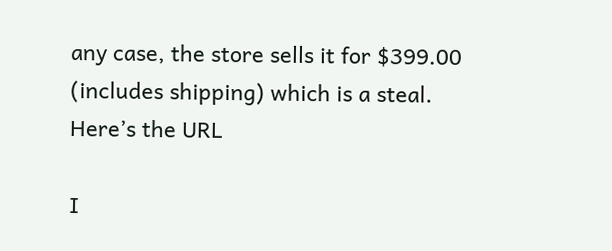any case, the store sells it for $399.00 (includes shipping) which is a steal. Here’s the URL

I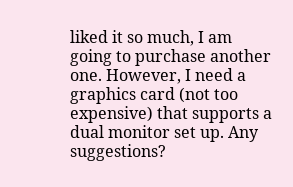liked it so much, I am going to purchase another one. However, I need a graphics card (not too expensive) that supports a dual monitor set up. Any suggestions?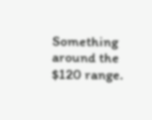Something around the $120 range.